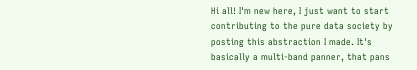Hi all! I'm new here, I just want to start contributing to the pure data society by posting this abstraction I made. It's basically a multi-band panner, that pans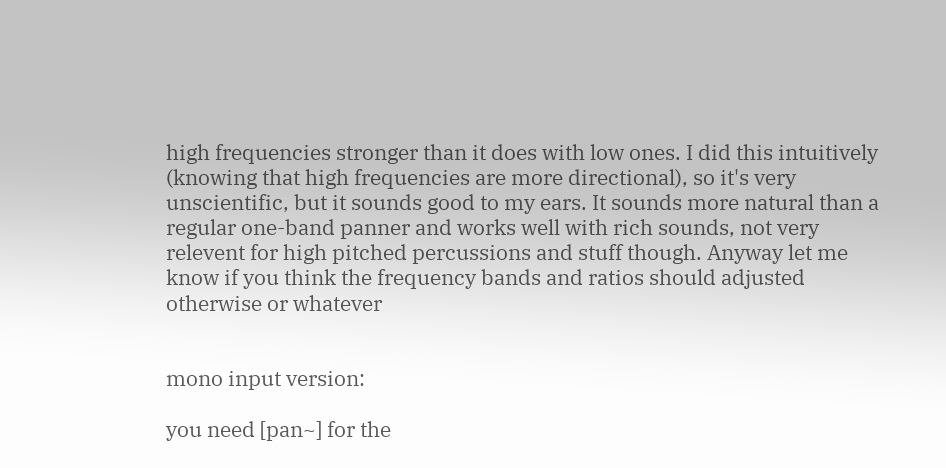high frequencies stronger than it does with low ones. I did this intuitively (knowing that high frequencies are more directional), so it's very unscientific, but it sounds good to my ears. It sounds more natural than a regular one-band panner and works well with rich sounds, not very relevent for high pitched percussions and stuff though. Anyway let me know if you think the frequency bands and ratios should adjusted otherwise or whatever


mono input version:

you need [pan~] for the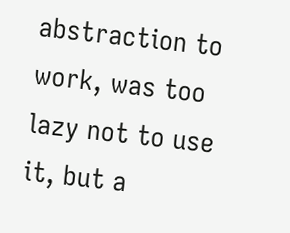abstraction to work, was too lazy not to use it, but a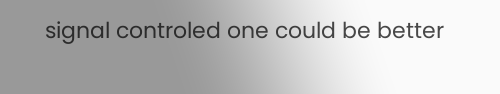signal controled one could be better